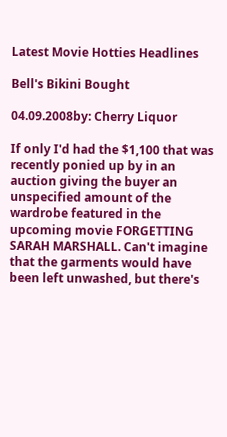Latest Movie Hotties Headlines

Bell's Bikini Bought

04.09.2008by: Cherry Liquor

If only I'd had the $1,100 that was recently ponied up by in an auction giving the buyer an unspecified amount of the wardrobe featured in the upcoming movie FORGETTING SARAH MARSHALL. Can't imagine that the garments would have been left unwashed, but there's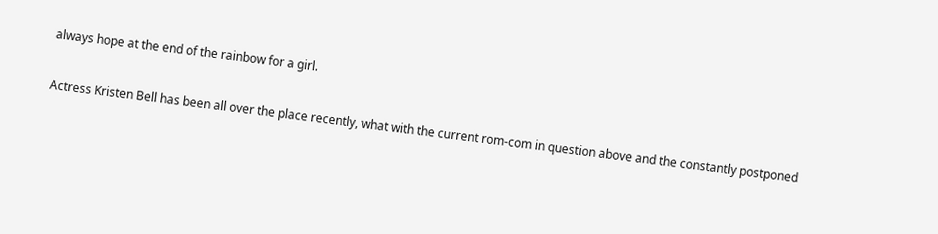always hope at the end of the rainbow for a girl.

Actress Kristen Bell has been all over the place recently, what with the current rom-com in question above and the constantly postponed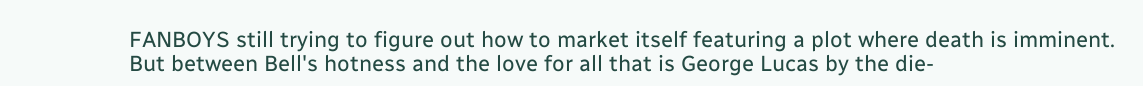FANBOYS still trying to figure out how to market itself featuring a plot where death is imminent. But between Bell's hotness and the love for all that is George Lucas by the die-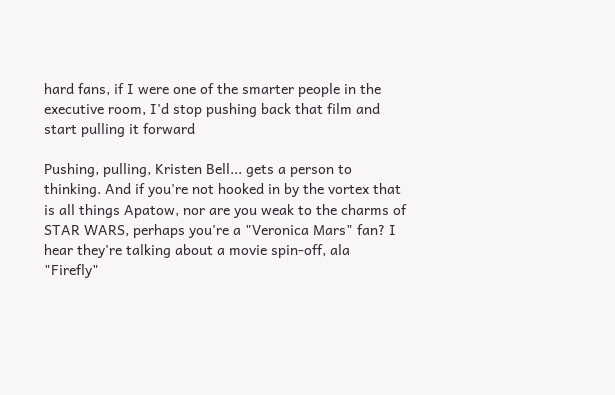hard fans, if I were one of the smarter people in the executive room, I'd stop pushing back that film and start pulling it forward

Pushing, pulling, Kristen Bell... gets a person to thinking. And if you're not hooked in by the vortex that is all things Apatow, nor are you weak to the charms of STAR WARS, perhaps you're a "Veronica Mars" fan? I hear they're talking about a movie spin-off, ala "Firefly"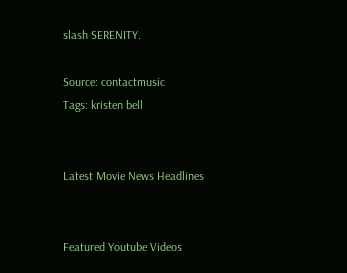slash SERENITY.

Source: contactmusic
Tags: kristen bell


Latest Movie News Headlines


Featured Youtube Videos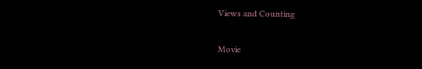Views and Counting

Movie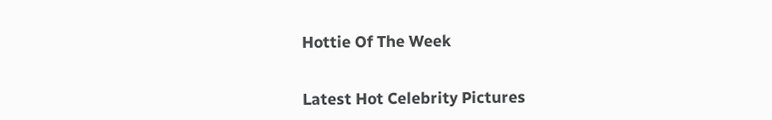Hottie Of The Week


Latest Hot Celebrity Pictures